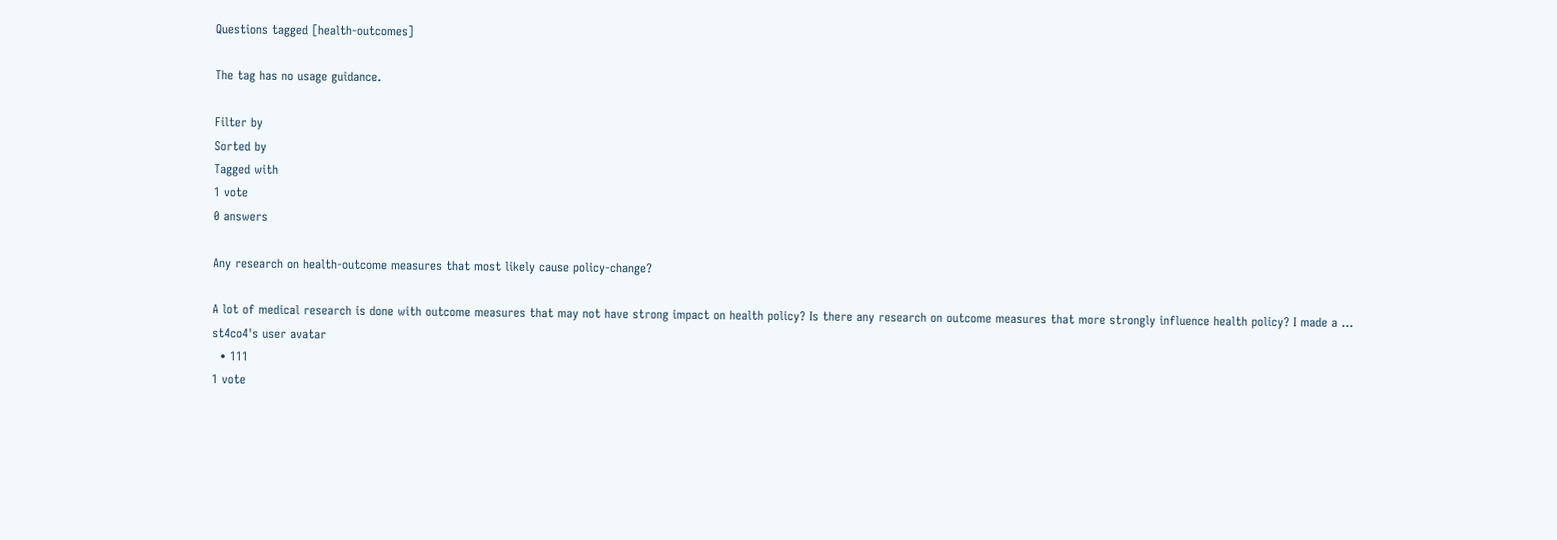Questions tagged [health-outcomes]

The tag has no usage guidance.

Filter by
Sorted by
Tagged with
1 vote
0 answers

Any research on health-outcome measures that most likely cause policy-change?

A lot of medical research is done with outcome measures that may not have strong impact on health policy? Is there any research on outcome measures that more strongly influence health policy? I made a ...
st4co4's user avatar
  • 111
1 vote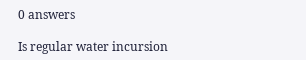0 answers

Is regular water incursion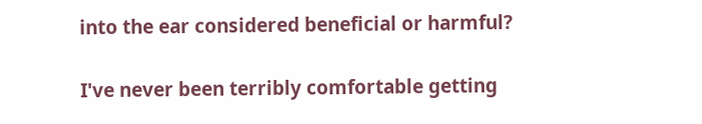into the ear considered beneficial or harmful?

I've never been terribly comfortable getting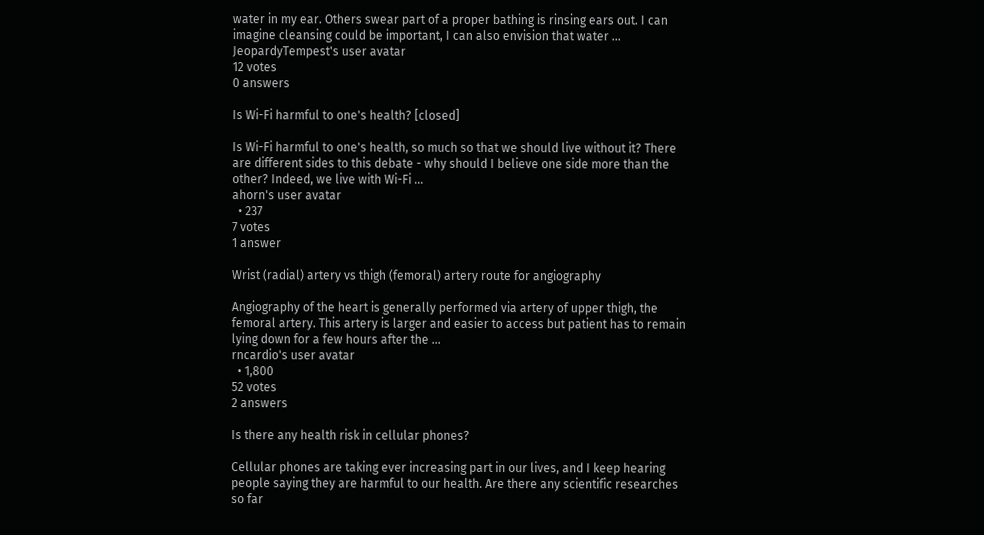water in my ear. Others swear part of a proper bathing is rinsing ears out. I can imagine cleansing could be important, I can also envision that water ...
JeopardyTempest's user avatar
12 votes
0 answers

Is Wi-Fi harmful to one's health? [closed]

Is Wi-Fi harmful to one's health, so much so that we should live without it? There are different sides to this debate - why should I believe one side more than the other? Indeed, we live with Wi-Fi ...
ahorn's user avatar
  • 237
7 votes
1 answer

Wrist (radial) artery vs thigh (femoral) artery route for angiography

Angiography of the heart is generally performed via artery of upper thigh, the femoral artery. This artery is larger and easier to access but patient has to remain lying down for a few hours after the ...
rncardio's user avatar
  • 1,800
52 votes
2 answers

Is there any health risk in cellular phones?

Cellular phones are taking ever increasing part in our lives, and I keep hearing people saying they are harmful to our health. Are there any scientific researches so far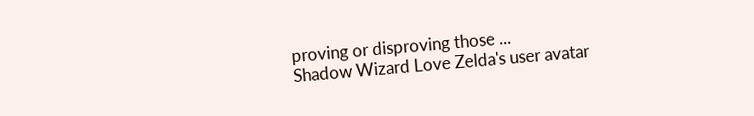proving or disproving those ...
Shadow Wizard Love Zelda's user avatar